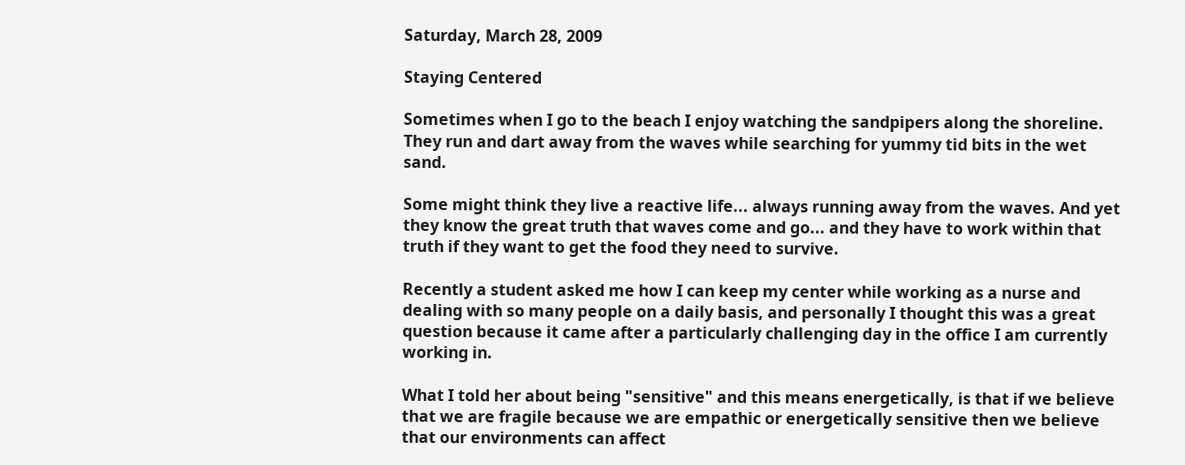Saturday, March 28, 2009

Staying Centered

Sometimes when I go to the beach I enjoy watching the sandpipers along the shoreline. They run and dart away from the waves while searching for yummy tid bits in the wet sand.

Some might think they live a reactive life... always running away from the waves. And yet they know the great truth that waves come and go... and they have to work within that truth if they want to get the food they need to survive.

Recently a student asked me how I can keep my center while working as a nurse and dealing with so many people on a daily basis, and personally I thought this was a great question because it came after a particularly challenging day in the office I am currently working in.

What I told her about being "sensitive" and this means energetically, is that if we believe that we are fragile because we are empathic or energetically sensitive then we believe that our environments can affect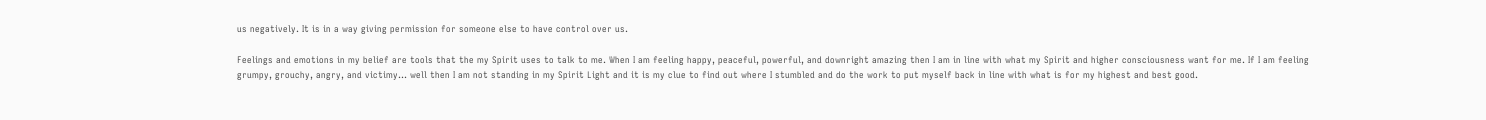us negatively. It is in a way giving permission for someone else to have control over us.

Feelings and emotions in my belief are tools that the my Spirit uses to talk to me. When I am feeling happy, peaceful, powerful, and downright amazing then I am in line with what my Spirit and higher consciousness want for me. If I am feeling grumpy, grouchy, angry, and victimy... well then I am not standing in my Spirit Light and it is my clue to find out where I stumbled and do the work to put myself back in line with what is for my highest and best good.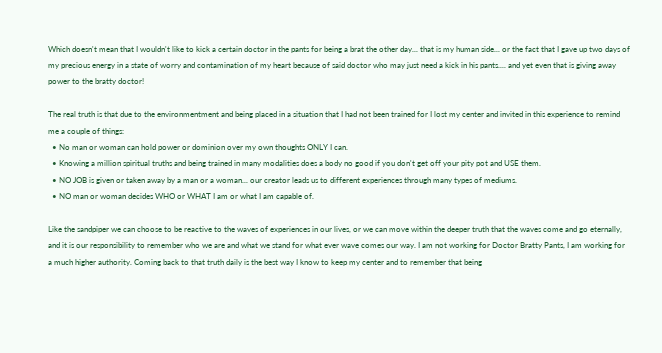Which doesn't mean that I wouldn't like to kick a certain doctor in the pants for being a brat the other day... that is my human side... or the fact that I gave up two days of my precious energy in a state of worry and contamination of my heart because of said doctor who may just need a kick in his pants.... and yet even that is giving away power to the bratty doctor!

The real truth is that due to the environmentment and being placed in a situation that I had not been trained for I lost my center and invited in this experience to remind me a couple of things:
  • No man or woman can hold power or dominion over my own thoughts ONLY I can.
  • Knowing a million spiritual truths and being trained in many modalities does a body no good if you don't get off your pity pot and USE them.
  • NO JOB is given or taken away by a man or a woman... our creator leads us to different experiences through many types of mediums.
  • NO man or woman decides WHO or WHAT I am or what I am capable of.

Like the sandpiper we can choose to be reactive to the waves of experiences in our lives, or we can move within the deeper truth that the waves come and go eternally, and it is our responsibility to remember who we are and what we stand for what ever wave comes our way. I am not working for Doctor Bratty Pants, I am working for a much higher authority. Coming back to that truth daily is the best way I know to keep my center and to remember that being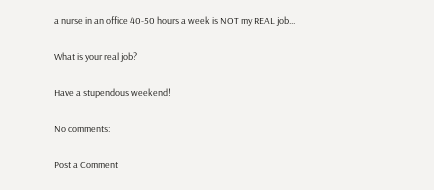a nurse in an office 40-50 hours a week is NOT my REAL job...

What is your real job?

Have a stupendous weekend!

No comments:

Post a Comment